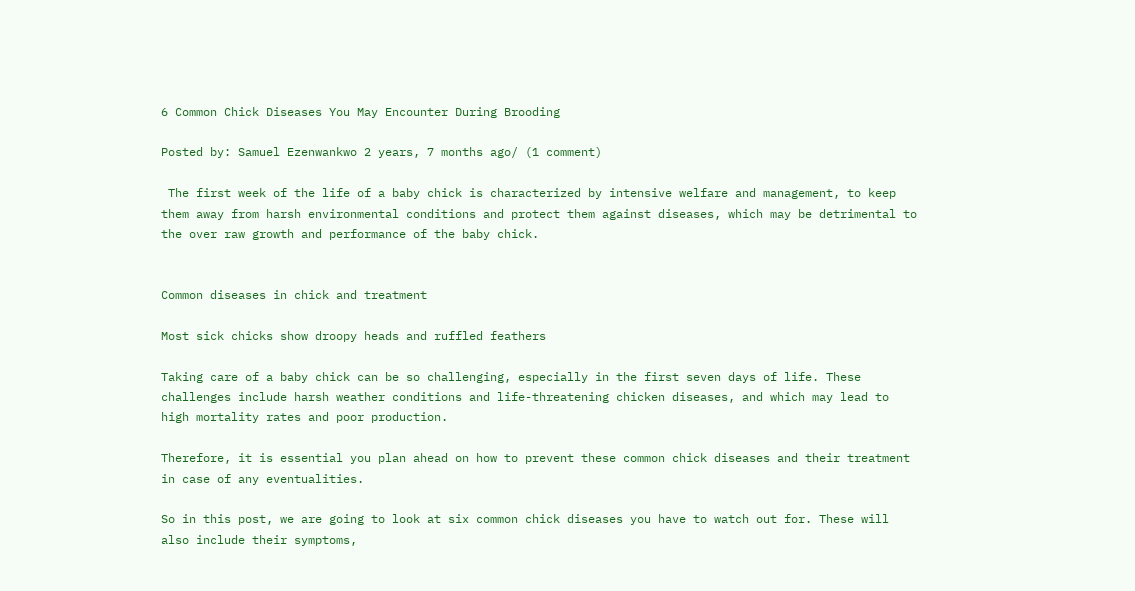6 Common Chick Diseases You May Encounter During Brooding

Posted by: Samuel Ezenwankwo 2 years, 7 months ago/ (1 comment)

 The first week of the life of a baby chick is characterized by intensive welfare and management, to keep them away from harsh environmental conditions and protect them against diseases, which may be detrimental to the over raw growth and performance of the baby chick.


Common diseases in chick and treatment

Most sick chicks show droopy heads and ruffled feathers

Taking care of a baby chick can be so challenging, especially in the first seven days of life. These challenges include harsh weather conditions and life-threatening chicken diseases, and which may lead to high mortality rates and poor production.

Therefore, it is essential you plan ahead on how to prevent these common chick diseases and their treatment in case of any eventualities.

So in this post, we are going to look at six common chick diseases you have to watch out for. These will also include their symptoms,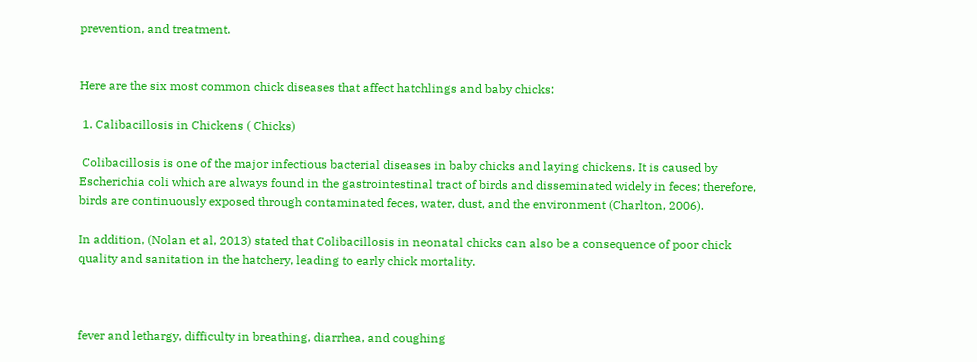prevention, and treatment.


Here are the six most common chick diseases that affect hatchlings and baby chicks:

 1. Calibacillosis in Chickens ( Chicks)

 Colibacillosis is one of the major infectious bacterial diseases in baby chicks and laying chickens. It is caused by Escherichia coli which are always found in the gastrointestinal tract of birds and disseminated widely in feces; therefore, birds are continuously exposed through contaminated feces, water, dust, and the environment (Charlton, 2006).

In addition, (Nolan et al, 2013) stated that Colibacillosis in neonatal chicks can also be a consequence of poor chick quality and sanitation in the hatchery, leading to early chick mortality.



fever and lethargy, difficulty in breathing, diarrhea, and coughing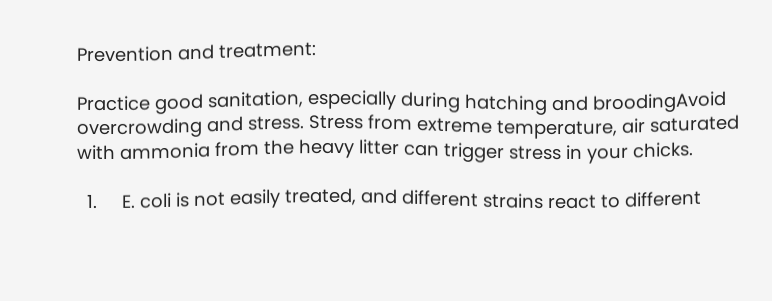Prevention and treatment:

Practice good sanitation, especially during hatching and broodingAvoid overcrowding and stress. Stress from extreme temperature, air saturated with ammonia from the heavy litter can trigger stress in your chicks.

  1.     E. coli is not easily treated, and different strains react to different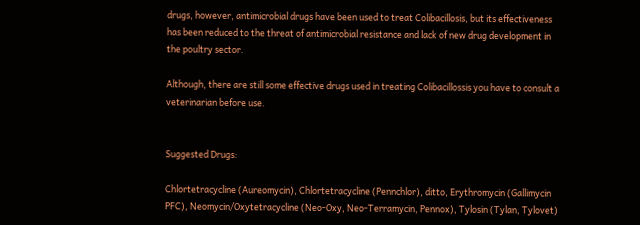drugs, however, antimicrobial drugs have been used to treat Colibacillosis, but its effectiveness has been reduced to the threat of antimicrobial resistance and lack of new drug development in the poultry sector.

Although, there are still some effective drugs used in treating Colibacillossis you have to consult a veterinarian before use.


Suggested Drugs:

Chlortetracycline (Aureomycin), Chlortetracycline (Pennchlor), ditto, Erythromycin (Gallimycin PFC), Neomycin/Oxytetracycline (Neo-Oxy, Neo-Terramycin, Pennox), Tylosin (Tylan, Tylovet)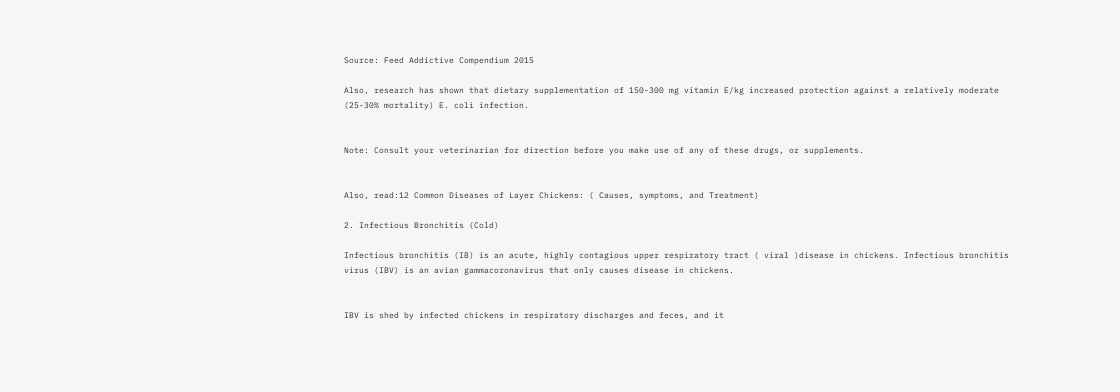Source: Feed Addictive Compendium 2015

Also, research has shown that dietary supplementation of 150-300 mg vitamin E/kg increased protection against a relatively moderate (25-30% mortality) E. coli infection.


Note: Consult your veterinarian for direction before you make use of any of these drugs, or supplements.


Also, read:12 Common Diseases of Layer Chickens: ( Causes, symptoms, and Treatment)

2. Infectious Bronchitis (Cold)

Infectious bronchitis (IB) is an acute, highly contagious upper respiratory tract ( viral )disease in chickens. Infectious bronchitis virus (IBV) is an avian gammacoronavirus that only causes disease in chickens.


IBV is shed by infected chickens in respiratory discharges and feces, and it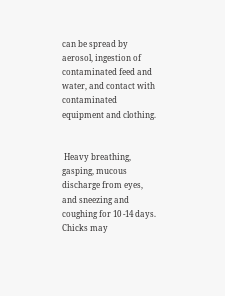can be spread by aerosol, ingestion of contaminated feed and water, and contact with contaminated equipment and clothing.


 Heavy breathing, gasping, mucous discharge from eyes, and sneezing and coughing for 10 -14 days.  Chicks may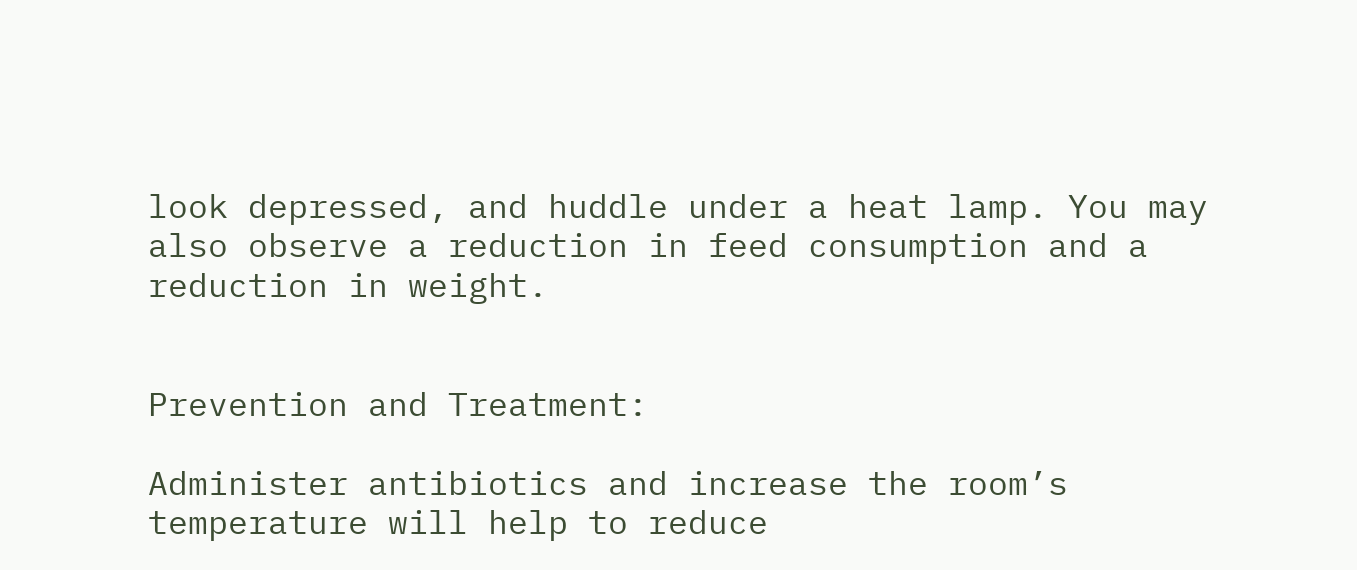look depressed, and huddle under a heat lamp. You may also observe a reduction in feed consumption and a reduction in weight.


Prevention and Treatment:

Administer antibiotics and increase the room’s temperature will help to reduce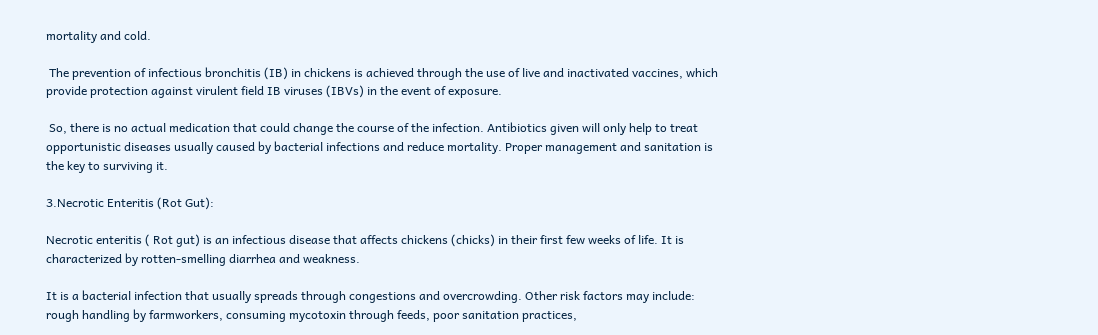mortality and cold.

 The prevention of infectious bronchitis (IB) in chickens is achieved through the use of live and inactivated vaccines, which provide protection against virulent field IB viruses (IBVs) in the event of exposure.

 So, there is no actual medication that could change the course of the infection. Antibiotics given will only help to treat opportunistic diseases usually caused by bacterial infections and reduce mortality. Proper management and sanitation is the key to surviving it.

3.Necrotic Enteritis (Rot Gut):

Necrotic enteritis ( Rot gut) is an infectious disease that affects chickens (chicks) in their first few weeks of life. It is characterized by rotten-smelling diarrhea and weakness.

It is a bacterial infection that usually spreads through congestions and overcrowding. Other risk factors may include: rough handling by farmworkers, consuming mycotoxin through feeds, poor sanitation practices,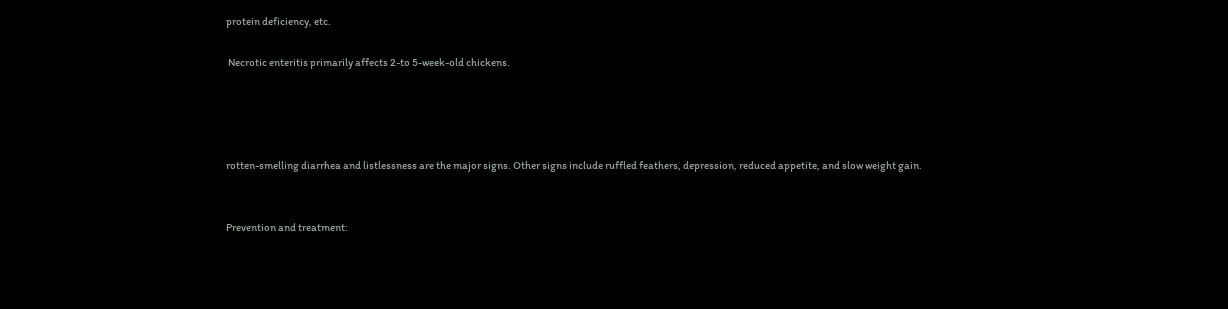protein deficiency, etc.

 Necrotic enteritis primarily affects 2-to 5-week-old chickens.




rotten-smelling diarrhea and listlessness are the major signs. Other signs include ruffled feathers, depression, reduced appetite, and slow weight gain.


Prevention and treatment: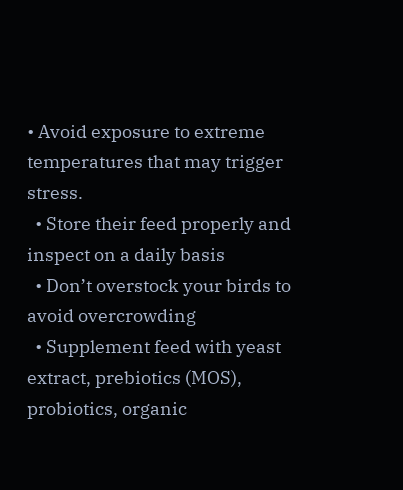• Avoid exposure to extreme temperatures that may trigger stress.
  • Store their feed properly and inspect on a daily basis
  • Don’t overstock your birds to avoid overcrowding
  • Supplement feed with yeast extract, prebiotics (MOS), probiotics, organic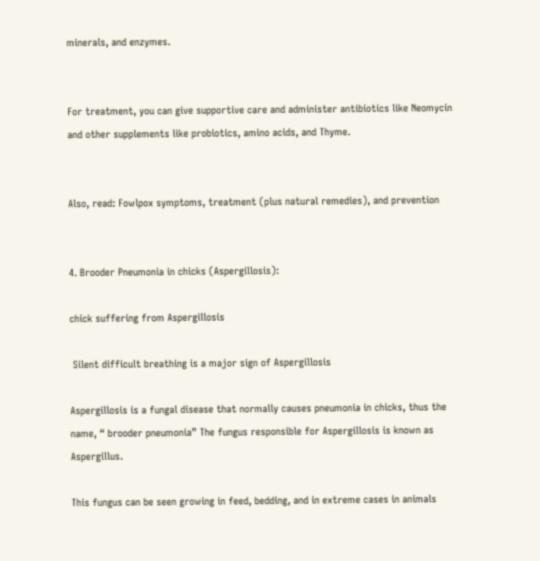minerals, and enzymes.


For treatment, you can give supportive care and administer antibiotics like Neomycin and other supplements like probiotics, amino acids, and Thyme.


Also, read: Fowlpox symptoms, treatment (plus natural remedies), and prevention


4. Brooder Pneumonia in chicks (Aspergillosis):

chick suffering from Aspergillosis

 Silent difficult breathing is a major sign of Aspergillosis

Aspergillosis is a fungal disease that normally causes pneumonia in chicks, thus the name, “ brooder pneumonia” The fungus responsible for Aspergillosis is known as Aspergillus.

This fungus can be seen growing in feed, bedding, and in extreme cases in animals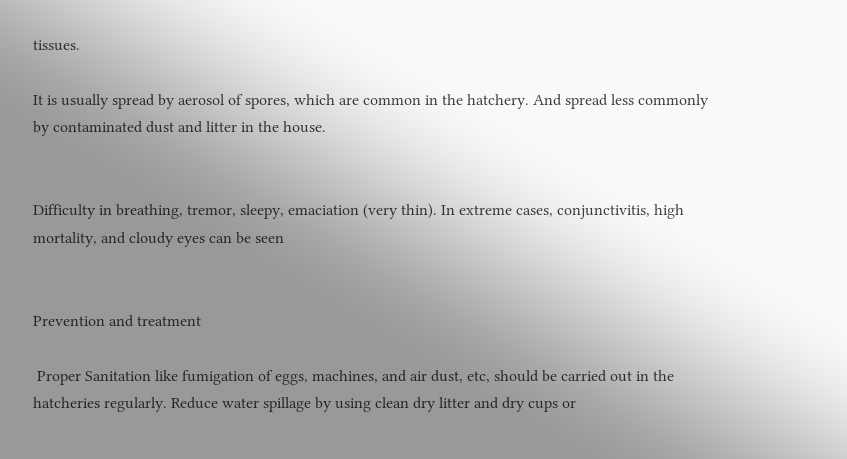tissues.

It is usually spread by aerosol of spores, which are common in the hatchery. And spread less commonly by contaminated dust and litter in the house.


Difficulty in breathing, tremor, sleepy, emaciation (very thin). In extreme cases, conjunctivitis, high mortality, and cloudy eyes can be seen


Prevention and treatment

 Proper Sanitation like fumigation of eggs, machines, and air dust, etc, should be carried out in the hatcheries regularly. Reduce water spillage by using clean dry litter and dry cups or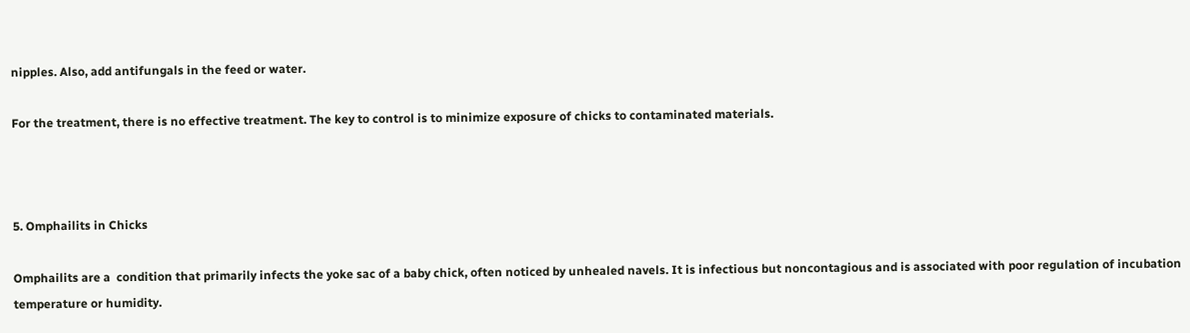nipples. Also, add antifungals in the feed or water.

For the treatment, there is no effective treatment. The key to control is to minimize exposure of chicks to contaminated materials.



5. Omphailits in Chicks

Omphailits are a  condition that primarily infects the yoke sac of a baby chick, often noticed by unhealed navels. It is infectious but noncontagious and is associated with poor regulation of incubation temperature or humidity.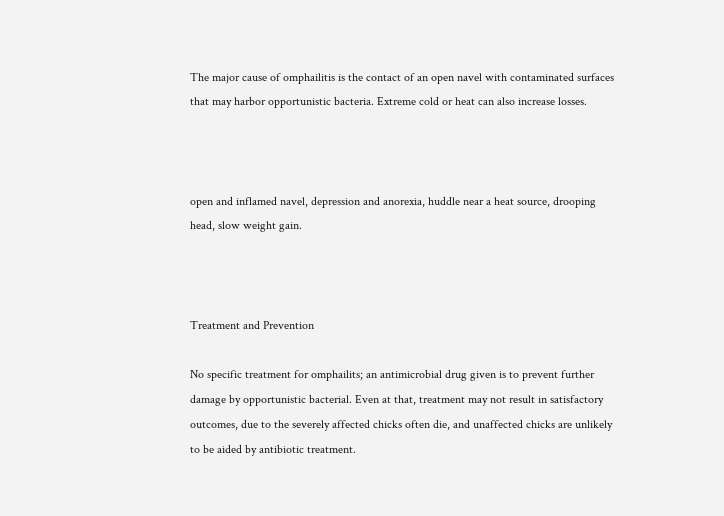The major cause of omphailitis is the contact of an open navel with contaminated surfaces that may harbor opportunistic bacteria. Extreme cold or heat can also increase losses.



open and inflamed navel, depression and anorexia, huddle near a heat source, drooping head, slow weight gain.



Treatment and Prevention

No specific treatment for omphailits; an antimicrobial drug given is to prevent further damage by opportunistic bacterial. Even at that, treatment may not result in satisfactory outcomes, due to the severely affected chicks often die, and unaffected chicks are unlikely to be aided by antibiotic treatment.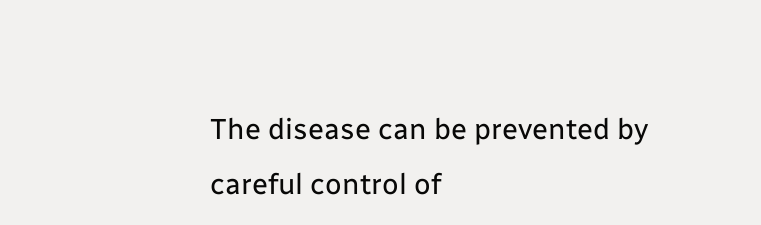The disease can be prevented by careful control of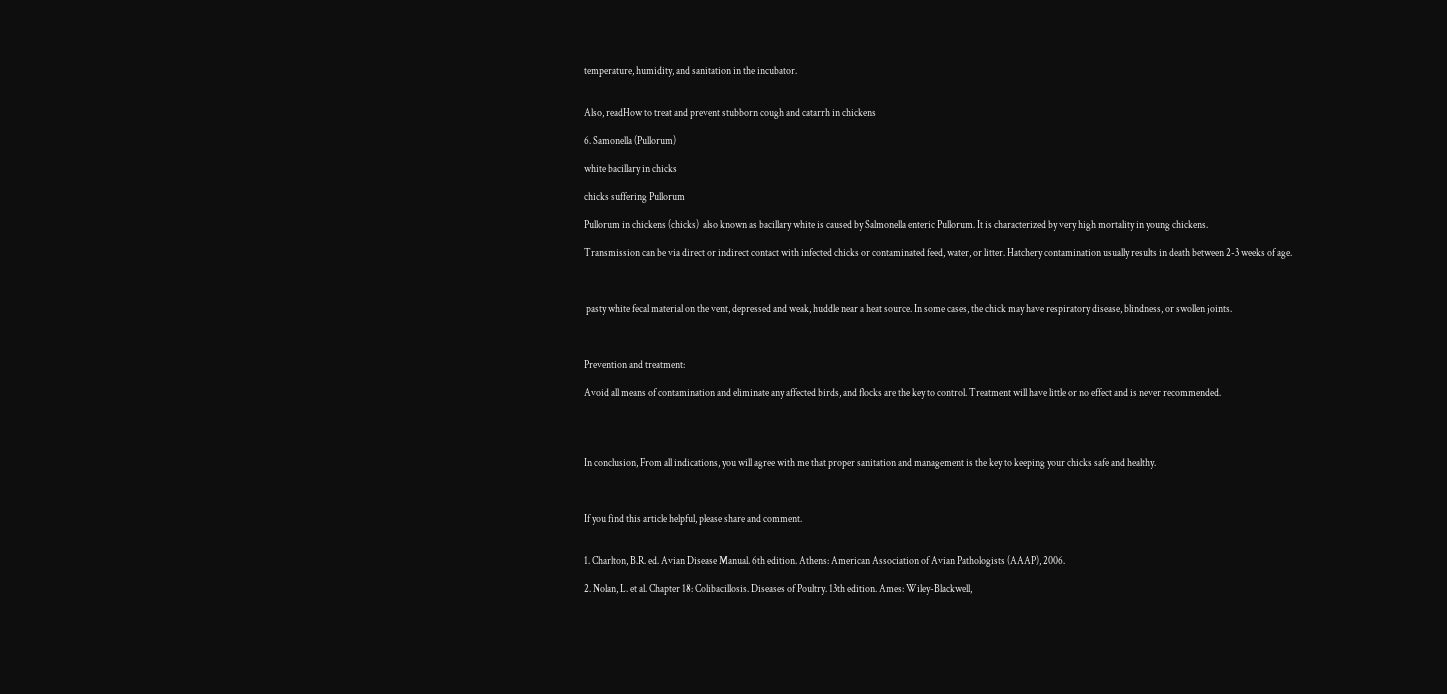temperature, humidity, and sanitation in the incubator.


Also, readHow to treat and prevent stubborn cough and catarrh in chickens

6. Samonella (Pullorum)

white bacillary in chicks

chicks suffering Pullorum

Pullorum in chickens (chicks)  also known as bacillary white is caused by Salmonella enteric Pullorum. It is characterized by very high mortality in young chickens.

Transmission can be via direct or indirect contact with infected chicks or contaminated feed, water, or litter. Hatchery contamination usually results in death between 2-3 weeks of age.



 pasty white fecal material on the vent, depressed and weak, huddle near a heat source. In some cases, the chick may have respiratory disease, blindness, or swollen joints.



Prevention and treatment:

Avoid all means of contamination and eliminate any affected birds, and flocks are the key to control. Treatment will have little or no effect and is never recommended.




In conclusion, From all indications, you will agree with me that proper sanitation and management is the key to keeping your chicks safe and healthy.



If you find this article helpful, please share and comment.


1. Charlton, B.R. ed. Avian Disease Manual. 6th edition. Athens: American Association of Avian Pathologists (AAAP), 2006.

2. Nolan, L. et al. Chapter 18: Colibacillosis. Diseases of Poultry. 13th edition. Ames: Wiley-Blackwell,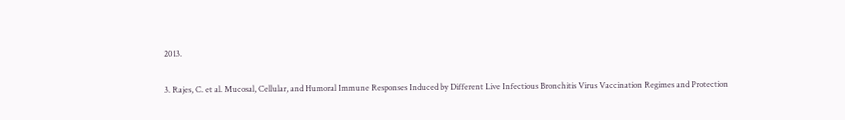2013.

3. Rajes, C. et al. Mucosal, Cellular, and Humoral Immune Responses Induced by Different Live Infectious Bronchitis Virus Vaccination Regimes and Protection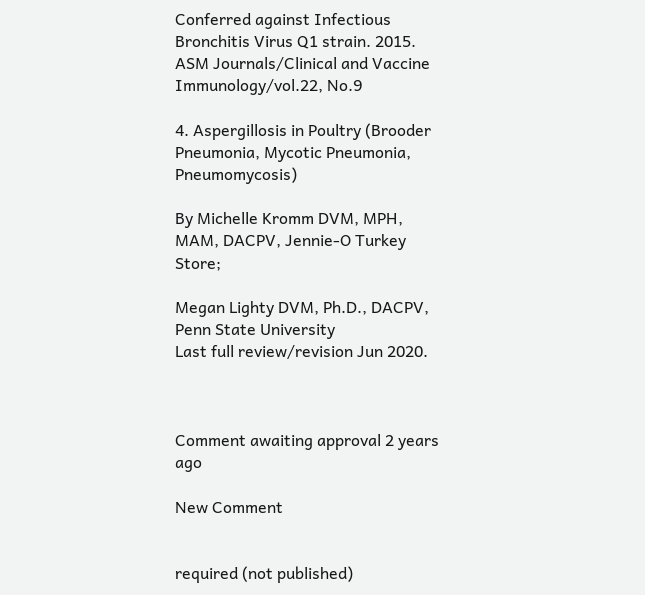Conferred against Infectious Bronchitis Virus Q1 strain. 2015. ASM Journals/Clinical and Vaccine Immunology/vol.22, No.9

4. Aspergillosis in Poultry (Brooder Pneumonia, Mycotic Pneumonia, Pneumomycosis)

By Michelle Kromm DVM, MPH, MAM, DACPV, Jennie-O Turkey Store;

Megan Lighty DVM, Ph.D., DACPV, Penn State University
Last full review/revision Jun 2020.



Comment awaiting approval 2 years ago

New Comment


required (not published)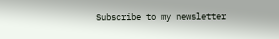Subscribe to my newsletter